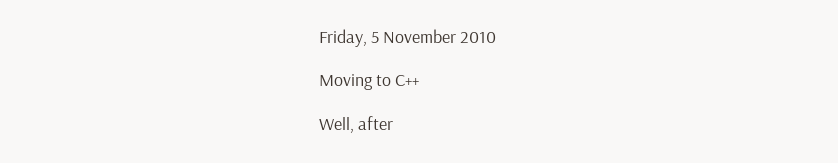Friday, 5 November 2010

Moving to C++

Well, after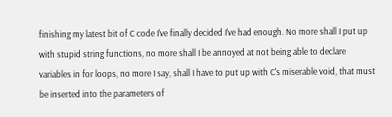finishing my latest bit of C code I've finally decided I've had enough. No more shall I put up with stupid string functions, no more shall I be annoyed at not being able to declare variables in for loops, no more I say, shall I have to put up with C's miserable void, that must be inserted into the parameters of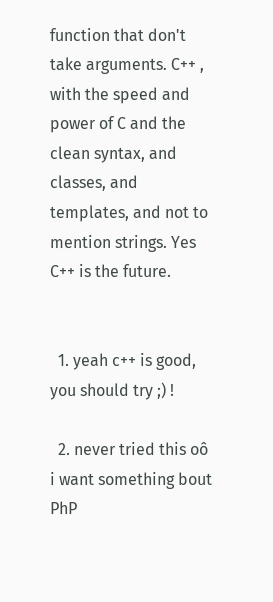function that don't take arguments. C++ , with the speed and power of C and the clean syntax, and classes, and templates, and not to mention strings. Yes C++ is the future.


  1. yeah c++ is good, you should try ;) !

  2. never tried this oô i want something bout PhP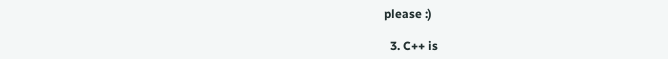please :)

  3. C++ is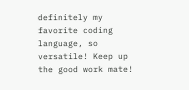definitely my favorite coding language, so versatile! Keep up the good work mate!